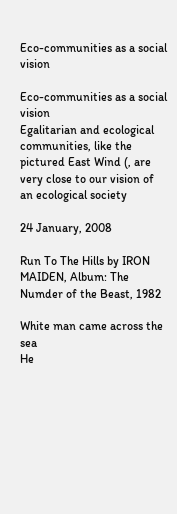Eco-communities as a social vision

Eco-communities as a social vision
Egalitarian and ecological communities, like the pictured East Wind (, are very close to our vision of an ecological society

24 January, 2008

Run To The Hills by IRON MAIDEN, Album: The Numder of the Beast, 1982

White man came across the sea
He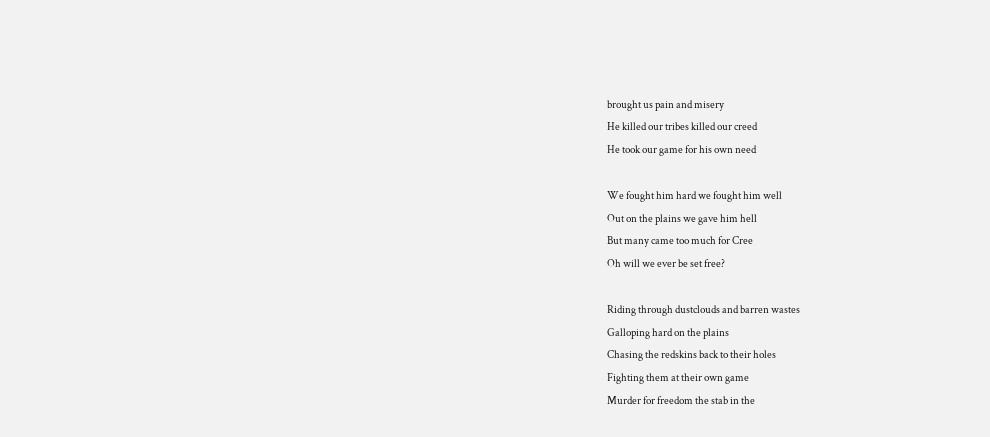brought us pain and misery
He killed our tribes killed our creed
He took our game for his own need

We fought him hard we fought him well
Out on the plains we gave him hell
But many came too much for Cree
Oh will we ever be set free?

Riding through dustclouds and barren wastes
Galloping hard on the plains
Chasing the redskins back to their holes
Fighting them at their own game
Murder for freedom the stab in the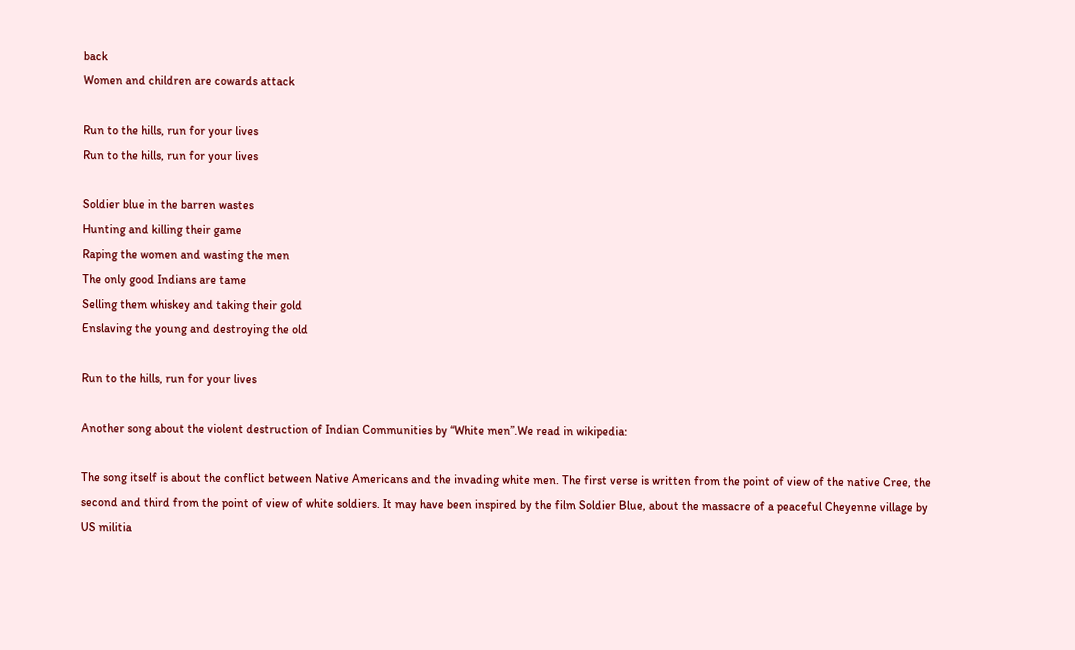back
Women and children are cowards attack

Run to the hills, run for your lives
Run to the hills, run for your lives

Soldier blue in the barren wastes
Hunting and killing their game
Raping the women and wasting the men
The only good Indians are tame
Selling them whiskey and taking their gold
Enslaving the young and destroying the old

Run to the hills, run for your lives

Another song about the violent destruction of Indian Communities by “White men”.We read in wikipedia:

The song itself is about the conflict between Native Americans and the invading white men. The first verse is written from the point of view of the native Cree, the second and third from the point of view of white soldiers. It may have been inspired by the film Soldier Blue, about the massacre of a peaceful Cheyenne village by US militia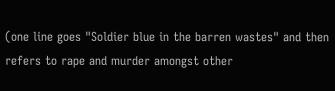(one line goes "Soldier blue in the barren wastes" and then refers to rape and murder amongst other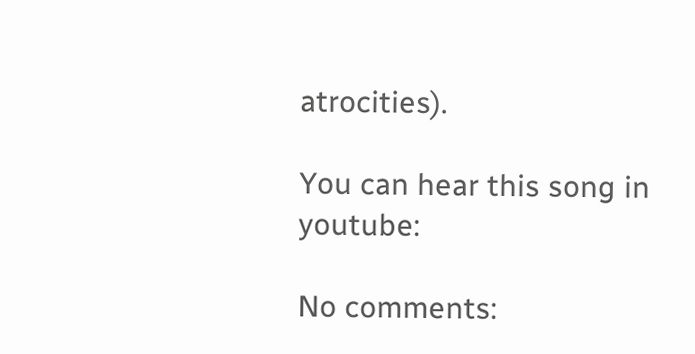atrocities).

You can hear this song in youtube:

No comments: